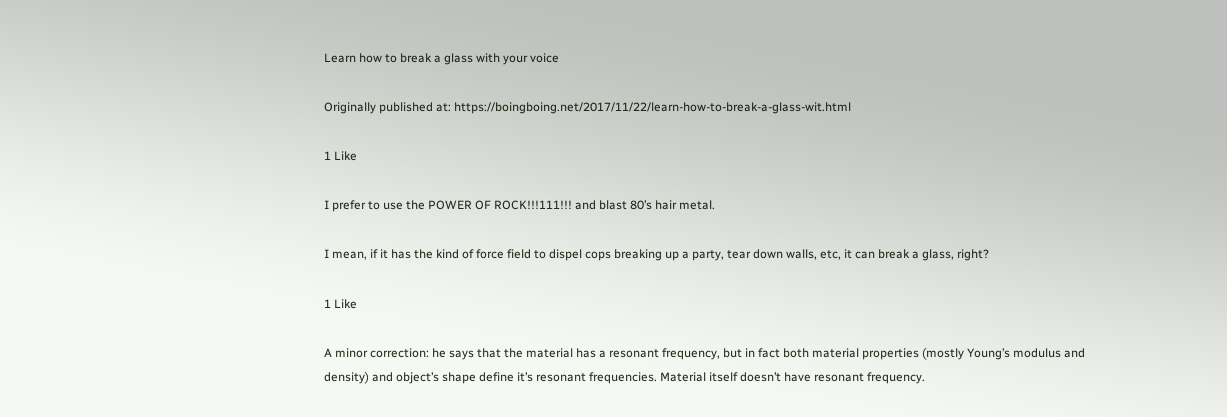Learn how to break a glass with your voice

Originally published at: https://boingboing.net/2017/11/22/learn-how-to-break-a-glass-wit.html

1 Like

I prefer to use the POWER OF ROCK!!!111!!! and blast 80’s hair metal.

I mean, if it has the kind of force field to dispel cops breaking up a party, tear down walls, etc, it can break a glass, right?

1 Like

A minor correction: he says that the material has a resonant frequency, but in fact both material properties (mostly Young’s modulus and density) and object’s shape define it’s resonant frequencies. Material itself doesn’t have resonant frequency.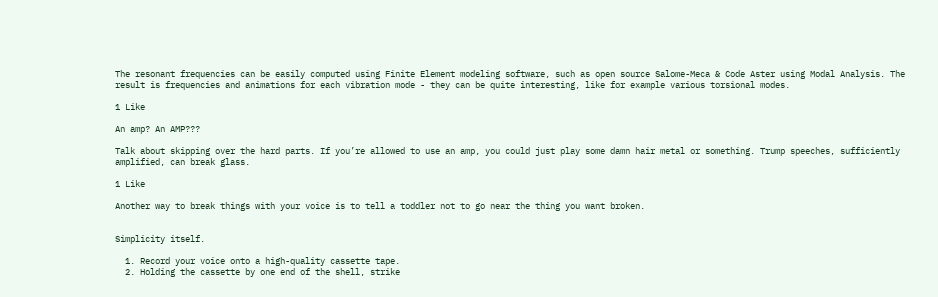The resonant frequencies can be easily computed using Finite Element modeling software, such as open source Salome-Meca & Code Aster using Modal Analysis. The result is frequencies and animations for each vibration mode - they can be quite interesting, like for example various torsional modes.

1 Like

An amp? An AMP???

Talk about skipping over the hard parts. If you’re allowed to use an amp, you could just play some damn hair metal or something. Trump speeches, sufficiently amplified, can break glass.

1 Like

Another way to break things with your voice is to tell a toddler not to go near the thing you want broken.


Simplicity itself.

  1. Record your voice onto a high-quality cassette tape.
  2. Holding the cassette by one end of the shell, strike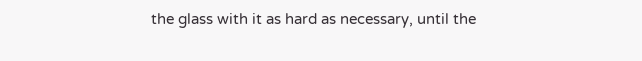the glass with it as hard as necessary, until the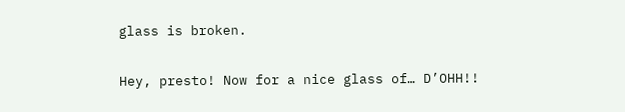glass is broken.

Hey, presto! Now for a nice glass of… D’OHH!!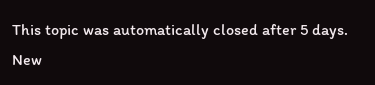This topic was automatically closed after 5 days. New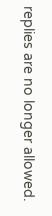replies are no longer allowed.